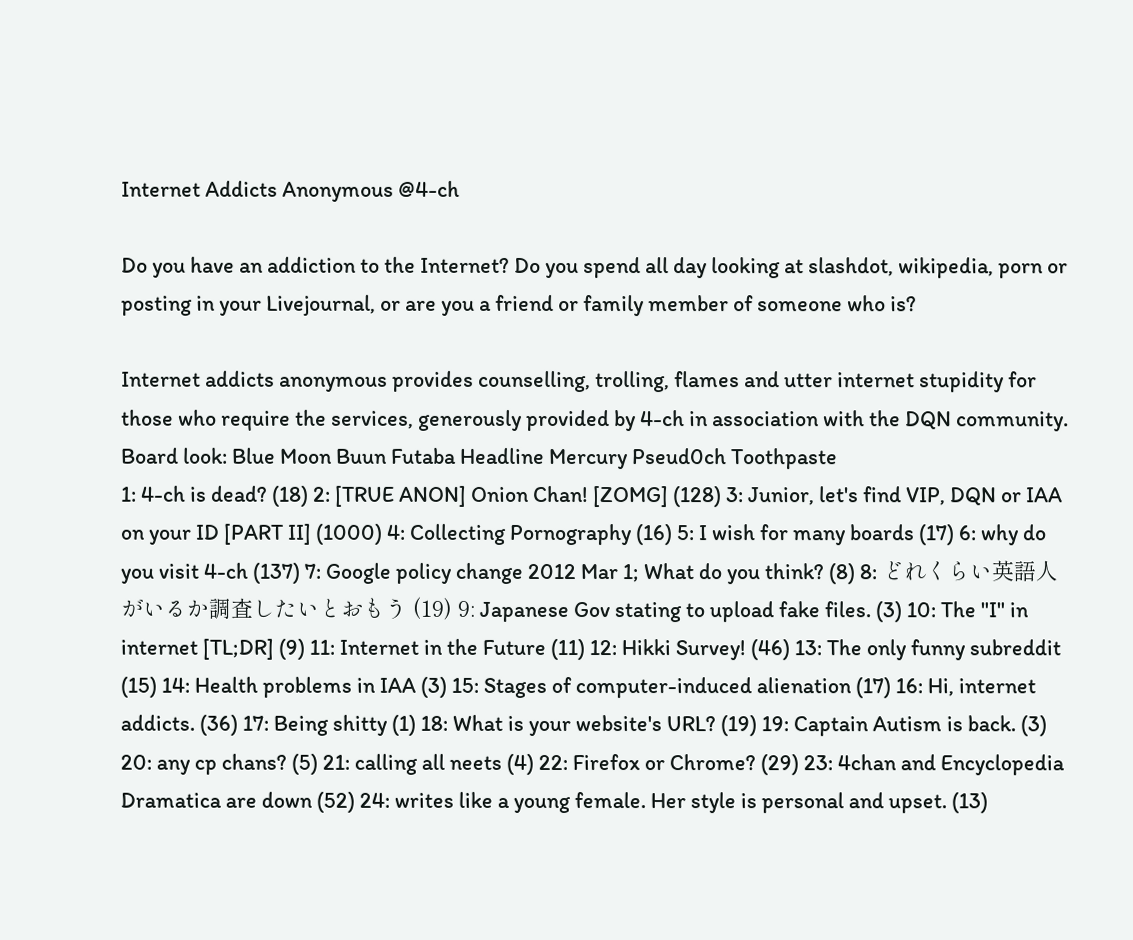Internet Addicts Anonymous @4-ch

Do you have an addiction to the Internet? Do you spend all day looking at slashdot, wikipedia, porn or posting in your Livejournal, or are you a friend or family member of someone who is?

Internet addicts anonymous provides counselling, trolling, flames and utter internet stupidity for those who require the services, generously provided by 4-ch in association with the DQN community.
Board look: Blue Moon Buun Futaba Headline Mercury Pseud0ch Toothpaste
1: 4-ch is dead? (18) 2: [TRUE ANON] Onion Chan! [ZOMG] (128) 3: Junior, let's find VIP, DQN or IAA on your ID [PART II] (1000) 4: Collecting Pornography (16) 5: I wish for many boards (17) 6: why do you visit 4-ch (137) 7: Google policy change 2012 Mar 1; What do you think? (8) 8: どれくらい英語人がいるか調査したいとおもう (19) 9: Japanese Gov stating to upload fake files. (3) 10: The "I" in internet [TL;DR] (9) 11: Internet in the Future (11) 12: Hikki Survey! (46) 13: The only funny subreddit (15) 14: Health problems in IAA (3) 15: Stages of computer-induced alienation (17) 16: Hi, internet addicts. (36) 17: Being shitty (1) 18: What is your website's URL? (19) 19: Captain Autism is back. (3) 20: any cp chans? (5) 21: calling all neets (4) 22: Firefox or Chrome? (29) 23: 4chan and Encyclopedia Dramatica are down (52) 24: writes like a young female. Her style is personal and upset. (13)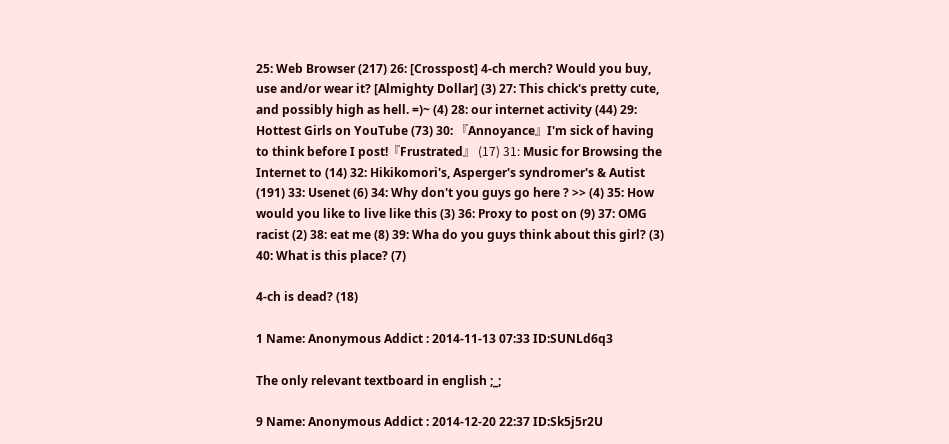25: Web Browser (217) 26: [Crosspost] 4-ch merch? Would you buy, use and/or wear it? [Almighty Dollar] (3) 27: This chick's pretty cute, and possibly high as hell. =)~ (4) 28: our internet activity (44) 29: Hottest Girls on YouTube (73) 30: 『Annoyance』I'm sick of having to think before I post!『Frustrated』 (17) 31: Music for Browsing the Internet to (14) 32: Hikikomori's, Asperger's syndromer's & Autist (191) 33: Usenet (6) 34: Why don't you guys go here ? >> (4) 35: How would you like to live like this (3) 36: Proxy to post on (9) 37: OMG racist (2) 38: eat me (8) 39: Wha do you guys think about this girl? (3) 40: What is this place? (7)

4-ch is dead? (18)

1 Name: Anonymous Addict : 2014-11-13 07:33 ID:SUNLd6q3

The only relevant textboard in english ;_;

9 Name: Anonymous Addict : 2014-12-20 22:37 ID:Sk5j5r2U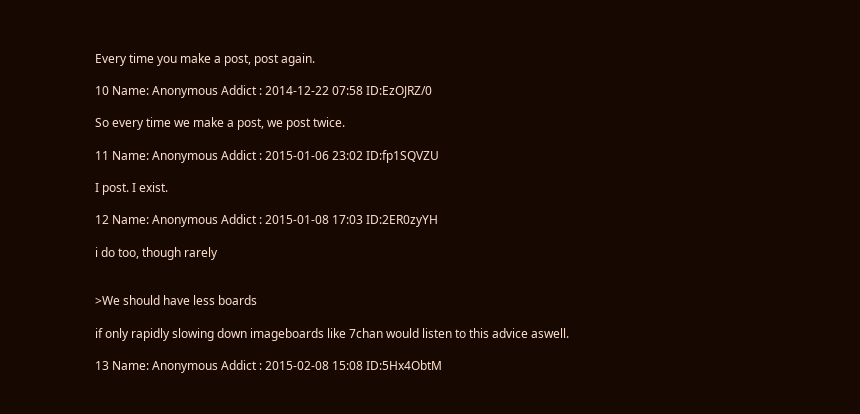Every time you make a post, post again.

10 Name: Anonymous Addict : 2014-12-22 07:58 ID:EzOJRZ/0

So every time we make a post, we post twice.

11 Name: Anonymous Addict : 2015-01-06 23:02 ID:fp1SQVZU

I post. I exist.

12 Name: Anonymous Addict : 2015-01-08 17:03 ID:2ER0zyYH

i do too, though rarely


>We should have less boards

if only rapidly slowing down imageboards like 7chan would listen to this advice aswell.

13 Name: Anonymous Addict : 2015-02-08 15:08 ID:5Hx4ObtM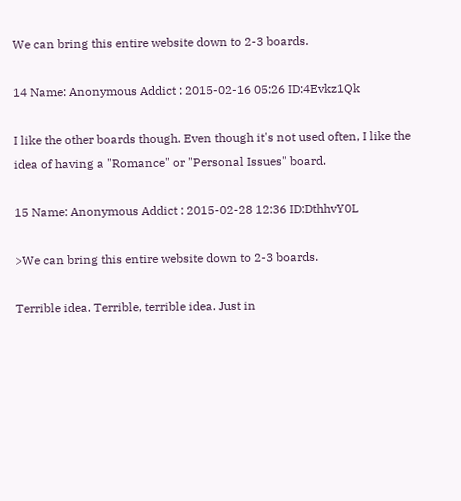We can bring this entire website down to 2-3 boards.

14 Name: Anonymous Addict : 2015-02-16 05:26 ID:4Evkz1Qk

I like the other boards though. Even though it's not used often, I like the idea of having a "Romance" or "Personal Issues" board.

15 Name: Anonymous Addict : 2015-02-28 12:36 ID:DthhvY0L

>We can bring this entire website down to 2-3 boards.

Terrible idea. Terrible, terrible idea. Just in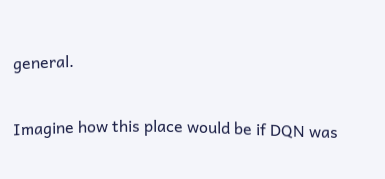general.

Imagine how this place would be if DQN was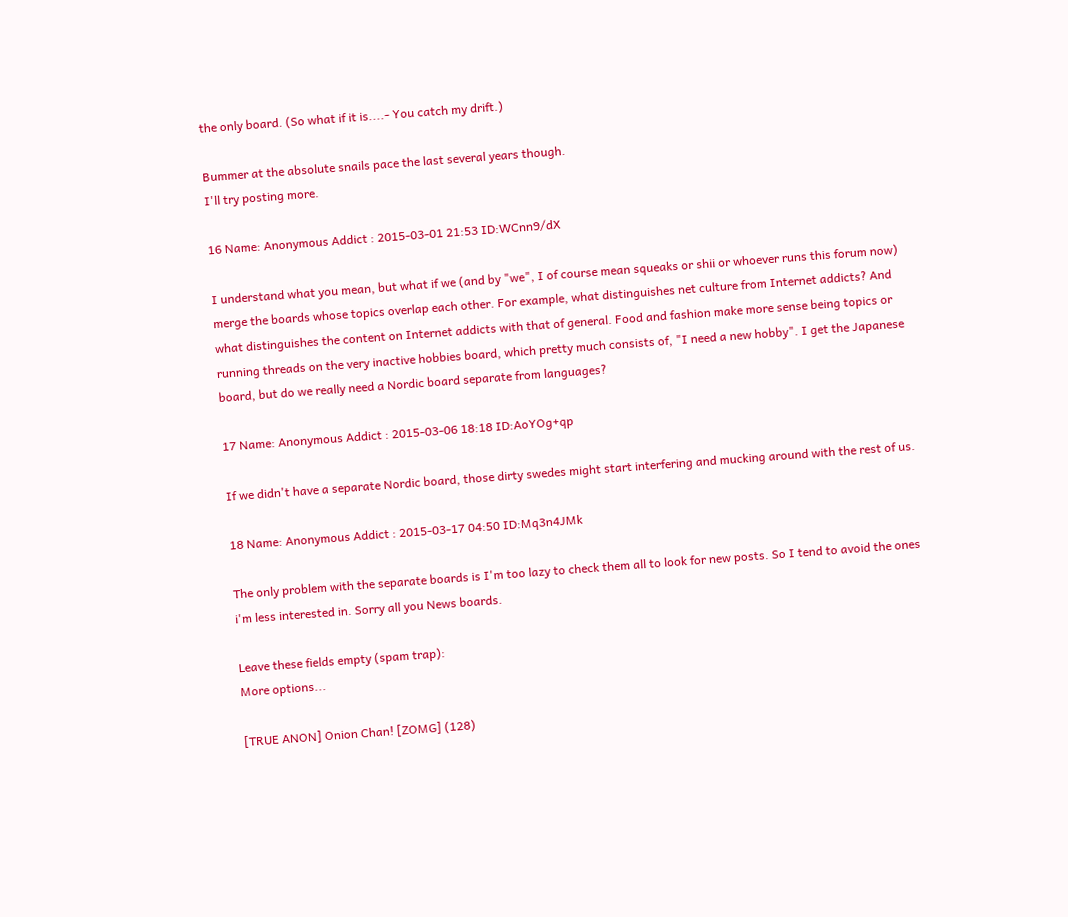the only board. (So what if it is....- You catch my drift.)

Bummer at the absolute snails pace the last several years though.
I'll try posting more.

16 Name: Anonymous Addict : 2015-03-01 21:53 ID:WCnn9/dX

I understand what you mean, but what if we (and by "we", I of course mean squeaks or shii or whoever runs this forum now) merge the boards whose topics overlap each other. For example, what distinguishes net culture from Internet addicts? And what distinguishes the content on Internet addicts with that of general. Food and fashion make more sense being topics or running threads on the very inactive hobbies board, which pretty much consists of, "I need a new hobby". I get the Japanese board, but do we really need a Nordic board separate from languages?

17 Name: Anonymous Addict : 2015-03-06 18:18 ID:AoYOg+qp

If we didn't have a separate Nordic board, those dirty swedes might start interfering and mucking around with the rest of us.

18 Name: Anonymous Addict : 2015-03-17 04:50 ID:Mq3n4JMk

The only problem with the separate boards is I'm too lazy to check them all to look for new posts. So I tend to avoid the ones i'm less interested in. Sorry all you News boards.

Leave these fields empty (spam trap):
More options...

[TRUE ANON] Onion Chan! [ZOMG] (128)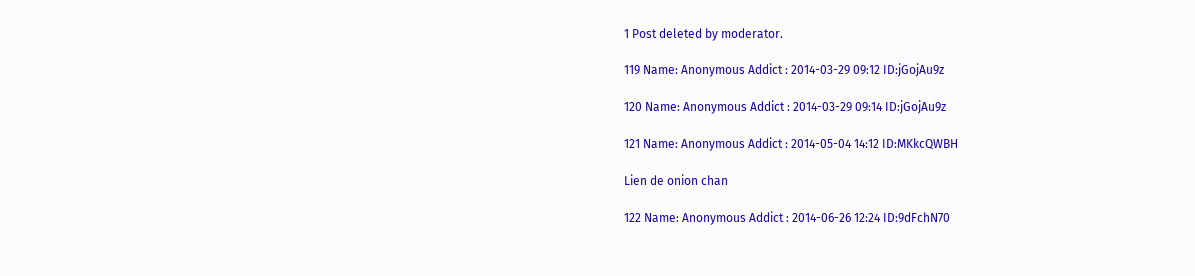1 Post deleted by moderator.

119 Name: Anonymous Addict : 2014-03-29 09:12 ID:jGojAu9z

120 Name: Anonymous Addict : 2014-03-29 09:14 ID:jGojAu9z

121 Name: Anonymous Addict : 2014-05-04 14:12 ID:MKkcQWBH

Lien de onion chan

122 Name: Anonymous Addict : 2014-06-26 12:24 ID:9dFchN70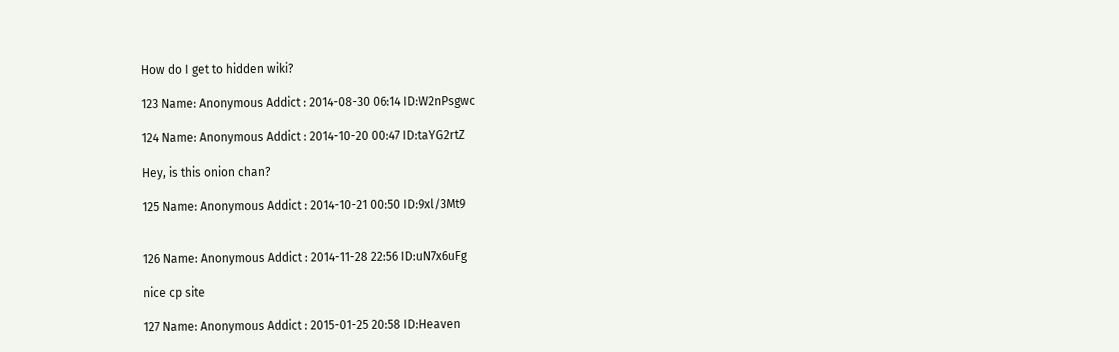How do I get to hidden wiki?

123 Name: Anonymous Addict : 2014-08-30 06:14 ID:W2nPsgwc

124 Name: Anonymous Addict : 2014-10-20 00:47 ID:taYG2rtZ

Hey, is this onion chan?

125 Name: Anonymous Addict : 2014-10-21 00:50 ID:9xl/3Mt9


126 Name: Anonymous Addict : 2014-11-28 22:56 ID:uN7x6uFg

nice cp site

127 Name: Anonymous Addict : 2015-01-25 20:58 ID:Heaven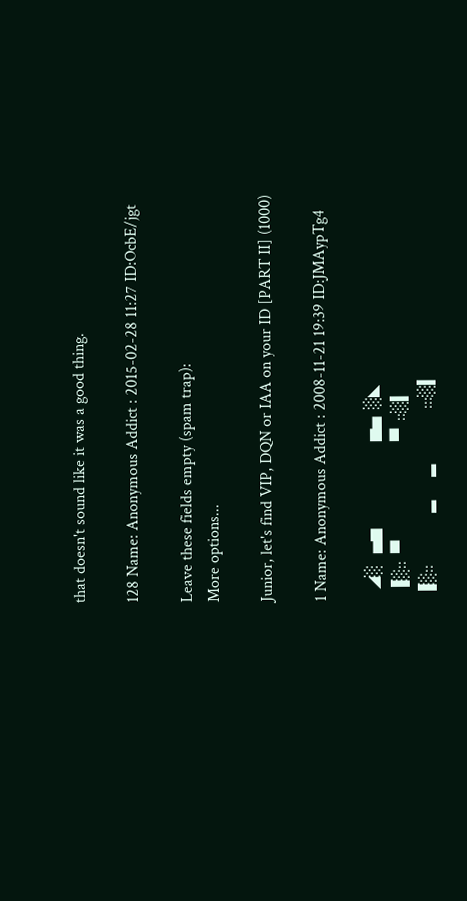that doesn't sound like it was a good thing.

128 Name: Anonymous Addict : 2015-02-28 11:27 ID:OcbE/jgt

Leave these fields empty (spam trap):
More options...

Junior, let's find VIP, DQN or IAA on your ID [PART II] (1000)

1 Name: Anonymous Addict : 2008-11-21 19:39 ID:JMAypTg4

   ◢░   ▄▅                      ▅▄  ░◣
  ▐░::  ▀                         ▀  ::░▍
 ▐░::             ▂      ▂              :::░▍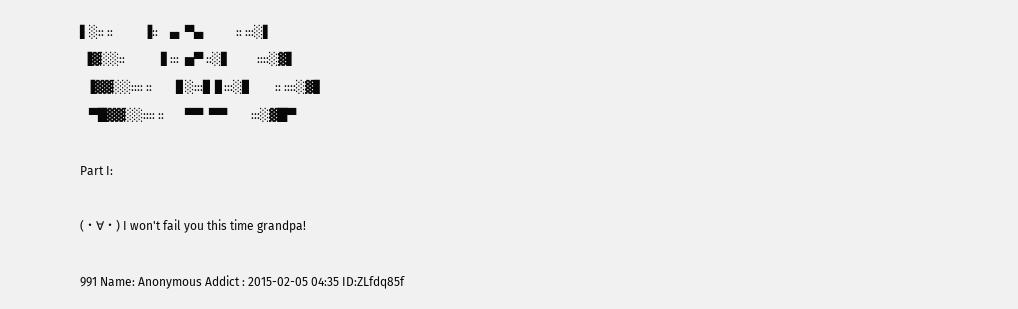▌░:: ::          ▐::    ▄  ▀▄           :: :::░▌
 ▐▓░░::            ▋:::  ▅▀ ::░▋         ::::░▓▌
  ▐▓▓░░:::: ::        ▊░:::▊ ▊:::░▊        :: ::::░▓▋
   ▀█▓▓░░:::: ::       ▀▀  ▀▀        :::░▓█▀

Part I:

(・∀・) I won't fail you this time grandpa!

991 Name: Anonymous Addict : 2015-02-05 04:35 ID:ZLfdq85f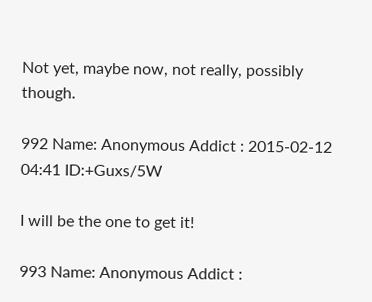Not yet, maybe now, not really, possibly though.

992 Name: Anonymous Addict : 2015-02-12 04:41 ID:+Guxs/5W

I will be the one to get it!

993 Name: Anonymous Addict :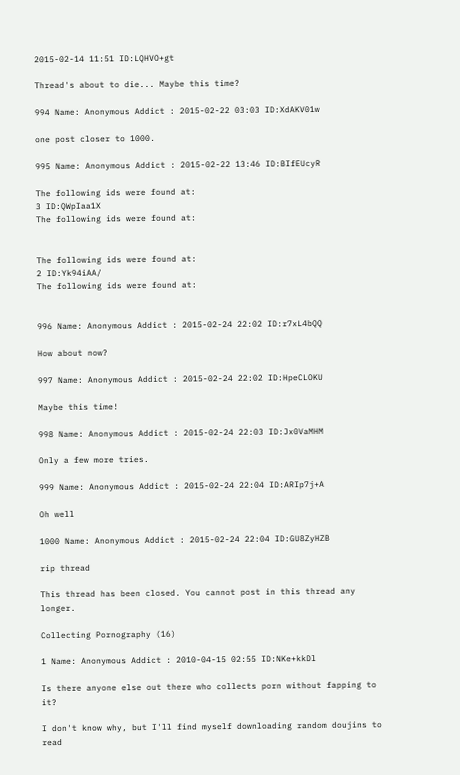2015-02-14 11:51 ID:LQHVO+gt

Thread's about to die... Maybe this time?

994 Name: Anonymous Addict : 2015-02-22 03:03 ID:XdAKV01w

one post closer to 1000.

995 Name: Anonymous Addict : 2015-02-22 13:46 ID:BIfEUcyR

The following ids were found at:
3 ID:QWpIaa1X
The following ids were found at:


The following ids were found at:
2 ID:Yk94iAA/
The following ids were found at:


996 Name: Anonymous Addict : 2015-02-24 22:02 ID:r7xL4bQQ

How about now?

997 Name: Anonymous Addict : 2015-02-24 22:02 ID:HpeCLOKU

Maybe this time!

998 Name: Anonymous Addict : 2015-02-24 22:03 ID:Jx0VaMHM

Only a few more tries.

999 Name: Anonymous Addict : 2015-02-24 22:04 ID:ARIp7j+A

Oh well

1000 Name: Anonymous Addict : 2015-02-24 22:04 ID:GU8ZyHZB

rip thread

This thread has been closed. You cannot post in this thread any longer.

Collecting Pornography (16)

1 Name: Anonymous Addict : 2010-04-15 02:55 ID:NKe+kkDl

Is there anyone else out there who collects porn without fapping to it?

I don't know why, but I'll find myself downloading random doujins to read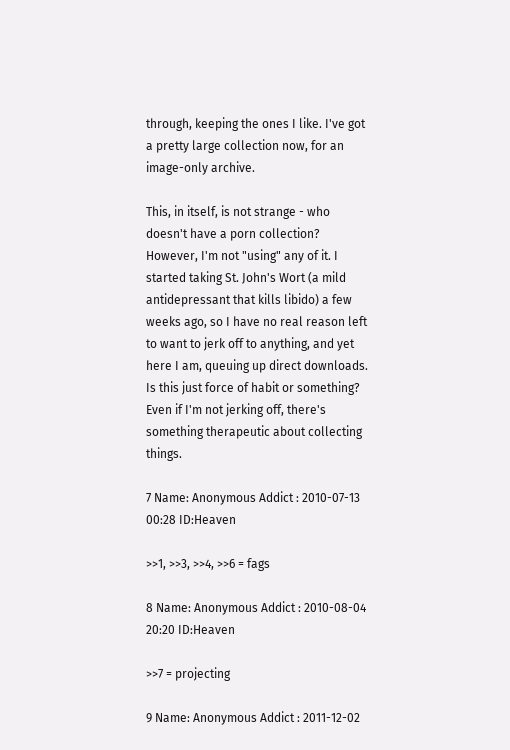through, keeping the ones I like. I've got a pretty large collection now, for an image-only archive.

This, in itself, is not strange - who doesn't have a porn collection? However, I'm not "using" any of it. I started taking St. John's Wort (a mild antidepressant that kills libido) a few weeks ago, so I have no real reason left to want to jerk off to anything, and yet here I am, queuing up direct downloads. Is this just force of habit or something? Even if I'm not jerking off, there's something therapeutic about collecting things.

7 Name: Anonymous Addict : 2010-07-13 00:28 ID:Heaven

>>1, >>3, >>4, >>6 = fags

8 Name: Anonymous Addict : 2010-08-04 20:20 ID:Heaven

>>7 = projecting

9 Name: Anonymous Addict : 2011-12-02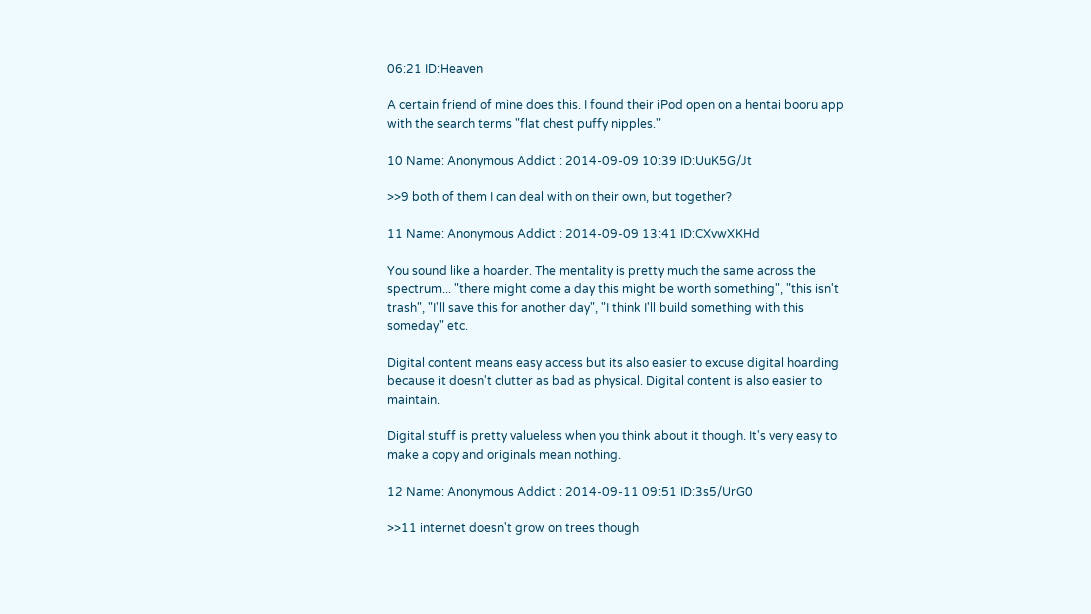06:21 ID:Heaven

A certain friend of mine does this. I found their iPod open on a hentai booru app with the search terms "flat chest puffy nipples."

10 Name: Anonymous Addict : 2014-09-09 10:39 ID:UuK5G/Jt

>>9 both of them I can deal with on their own, but together?

11 Name: Anonymous Addict : 2014-09-09 13:41 ID:CXvwXKHd

You sound like a hoarder. The mentality is pretty much the same across the spectrum... "there might come a day this might be worth something", "this isn't trash", "I'll save this for another day", "I think I'll build something with this someday" etc.

Digital content means easy access but its also easier to excuse digital hoarding because it doesn't clutter as bad as physical. Digital content is also easier to maintain.

Digital stuff is pretty valueless when you think about it though. It's very easy to make a copy and originals mean nothing.

12 Name: Anonymous Addict : 2014-09-11 09:51 ID:3s5/UrG0

>>11 internet doesn't grow on trees though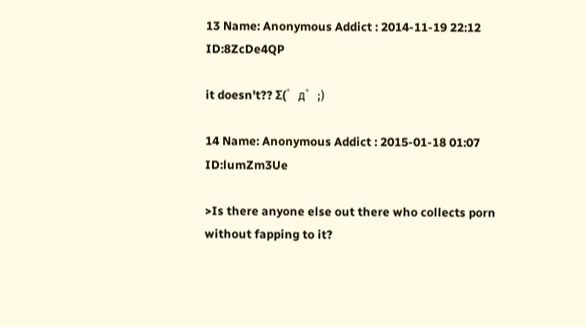13 Name: Anonymous Addict : 2014-11-19 22:12 ID:8ZcDe4QP

it doesn't?? Σ(゜д゜;)

14 Name: Anonymous Addict : 2015-01-18 01:07 ID:lumZm3Ue

>Is there anyone else out there who collects porn without fapping to it?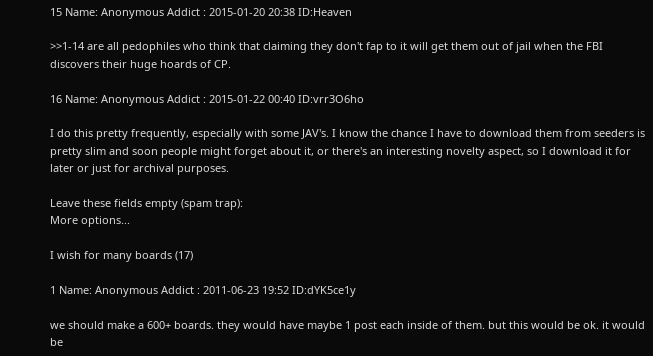15 Name: Anonymous Addict : 2015-01-20 20:38 ID:Heaven

>>1-14 are all pedophiles who think that claiming they don't fap to it will get them out of jail when the FBI discovers their huge hoards of CP.

16 Name: Anonymous Addict : 2015-01-22 00:40 ID:vrr3O6ho

I do this pretty frequently, especially with some JAV's. I know the chance I have to download them from seeders is pretty slim and soon people might forget about it, or there's an interesting novelty aspect, so I download it for later or just for archival purposes.

Leave these fields empty (spam trap):
More options...

I wish for many boards (17)

1 Name: Anonymous Addict : 2011-06-23 19:52 ID:dYK5ce1y

we should make a 600+ boards. they would have maybe 1 post each inside of them. but this would be ok. it would be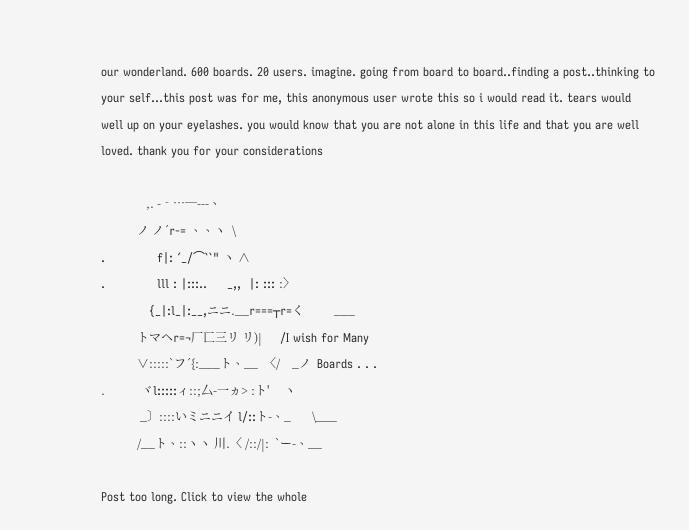our wonderland. 600 boards. 20 users. imagine. going from board to board..finding a post..thinking to your self...this post was for me, this anonymous user wrote this so i would read it. tears would well up on your eyelashes. you would know that you are not alone in this life and that you are well loved. thank you for your considerations

               ,. -‐…─---、
            ノ ノ´r‐= 、、ヽ  \
.             f|: ´_/⌒``" ヽ ∧
.             lll : |:::..     _,,  |: ::: :〉
            {_|:l_|:__,ニニ.__r===┬r=く          ___
            トマヘr=¬厂匸三リ リ)|      /I wish for Many
            ∨:::::`フ´{:___ト、__  〈/    _ノ  Boards . . .
.            ヾl:::::ィ::;厶-一ヵ> :ト'     ヽ
             _〕::::いミニニイ l/::ト-、_       \___
            /__ト、::ヽヽ 川.〈 /::/|:  `ー-、__

Post too long. Click to view the whole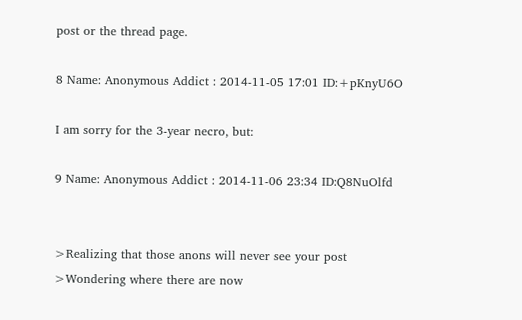post or the thread page.

8 Name: Anonymous Addict : 2014-11-05 17:01 ID:+pKnyU6O

I am sorry for the 3-year necro, but:

9 Name: Anonymous Addict : 2014-11-06 23:34 ID:Q8NuOlfd


>Realizing that those anons will never see your post
>Wondering where there are now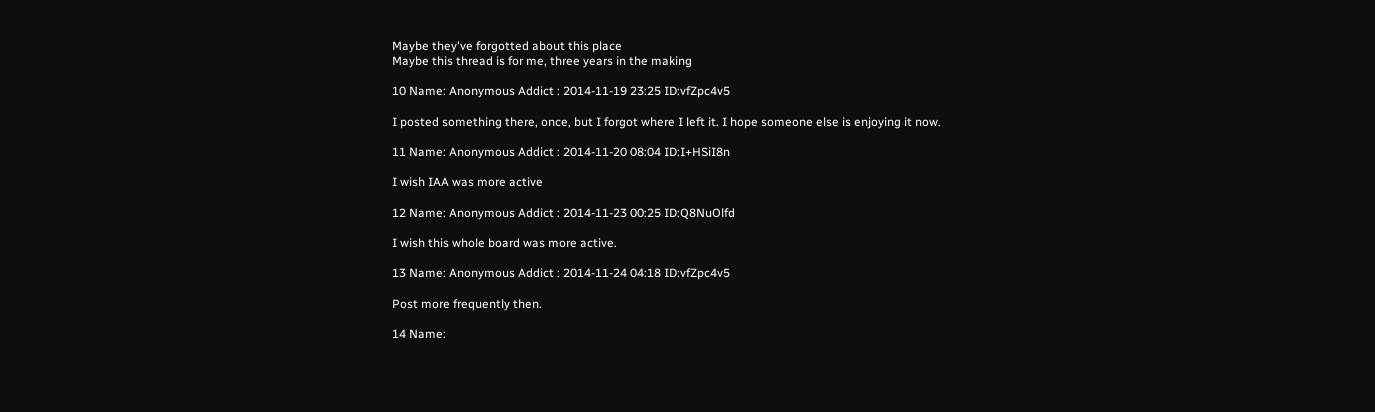Maybe they've forgotted about this place
Maybe this thread is for me, three years in the making

10 Name: Anonymous Addict : 2014-11-19 23:25 ID:vfZpc4v5

I posted something there, once, but I forgot where I left it. I hope someone else is enjoying it now.

11 Name: Anonymous Addict : 2014-11-20 08:04 ID:I+HSiI8n

I wish IAA was more active

12 Name: Anonymous Addict : 2014-11-23 00:25 ID:Q8NuOlfd

I wish this whole board was more active.

13 Name: Anonymous Addict : 2014-11-24 04:18 ID:vfZpc4v5

Post more frequently then.

14 Name: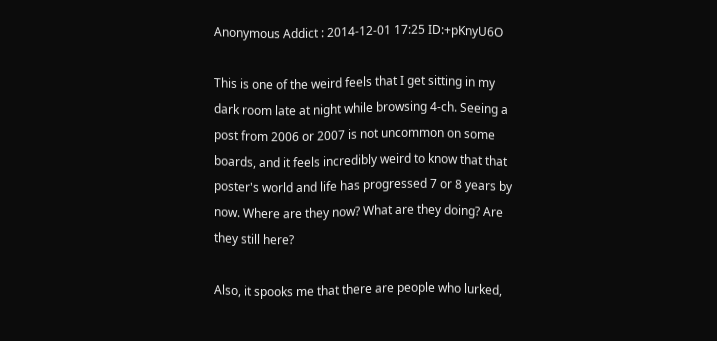Anonymous Addict : 2014-12-01 17:25 ID:+pKnyU6O

This is one of the weird feels that I get sitting in my dark room late at night while browsing 4-ch. Seeing a post from 2006 or 2007 is not uncommon on some boards, and it feels incredibly weird to know that that poster's world and life has progressed 7 or 8 years by now. Where are they now? What are they doing? Are they still here?

Also, it spooks me that there are people who lurked,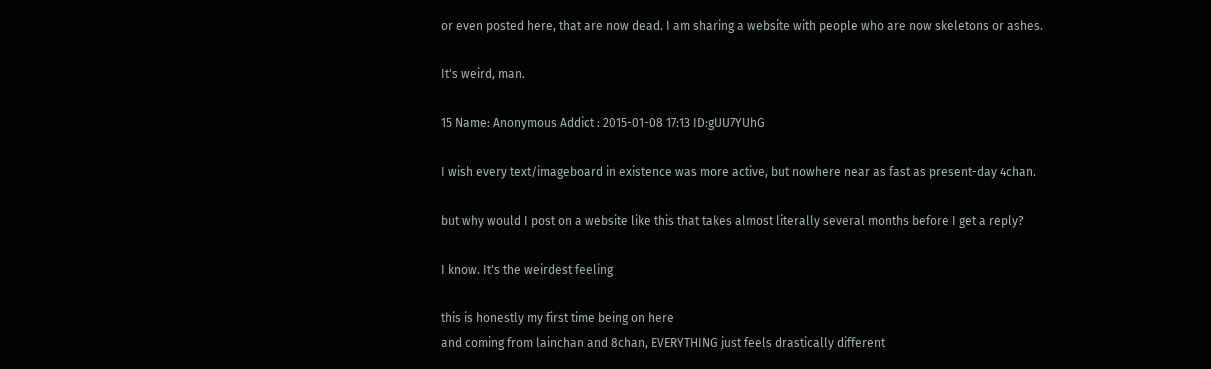or even posted here, that are now dead. I am sharing a website with people who are now skeletons or ashes.

It's weird, man.

15 Name: Anonymous Addict : 2015-01-08 17:13 ID:gUU7YUhG

I wish every text/imageboard in existence was more active, but nowhere near as fast as present-day 4chan.

but why would I post on a website like this that takes almost literally several months before I get a reply?

I know. It's the weirdest feeling

this is honestly my first time being on here
and coming from lainchan and 8chan, EVERYTHING just feels drastically different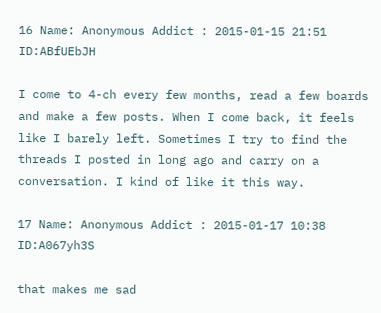16 Name: Anonymous Addict : 2015-01-15 21:51 ID:ABfUEbJH

I come to 4-ch every few months, read a few boards and make a few posts. When I come back, it feels like I barely left. Sometimes I try to find the threads I posted in long ago and carry on a conversation. I kind of like it this way.

17 Name: Anonymous Addict : 2015-01-17 10:38 ID:A067yh3S

that makes me sad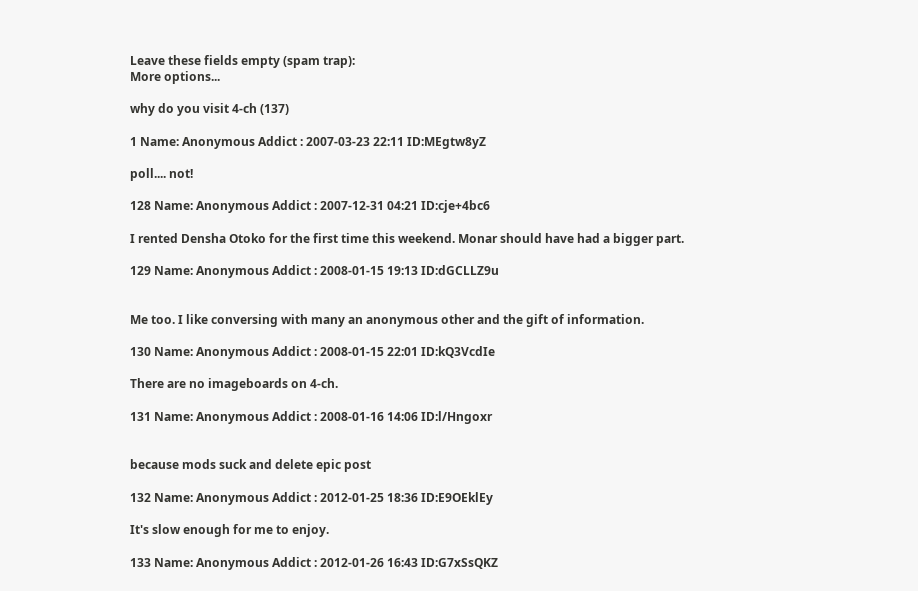Leave these fields empty (spam trap):
More options...

why do you visit 4-ch (137)

1 Name: Anonymous Addict : 2007-03-23 22:11 ID:MEgtw8yZ

poll.... not!

128 Name: Anonymous Addict : 2007-12-31 04:21 ID:cje+4bc6

I rented Densha Otoko for the first time this weekend. Monar should have had a bigger part.

129 Name: Anonymous Addict : 2008-01-15 19:13 ID:dGCLLZ9u


Me too. I like conversing with many an anonymous other and the gift of information.

130 Name: Anonymous Addict : 2008-01-15 22:01 ID:kQ3VcdIe

There are no imageboards on 4-ch.

131 Name: Anonymous Addict : 2008-01-16 14:06 ID:l/Hngoxr


because mods suck and delete epic post

132 Name: Anonymous Addict : 2012-01-25 18:36 ID:E9OEklEy

It's slow enough for me to enjoy.

133 Name: Anonymous Addict : 2012-01-26 16:43 ID:G7xSsQKZ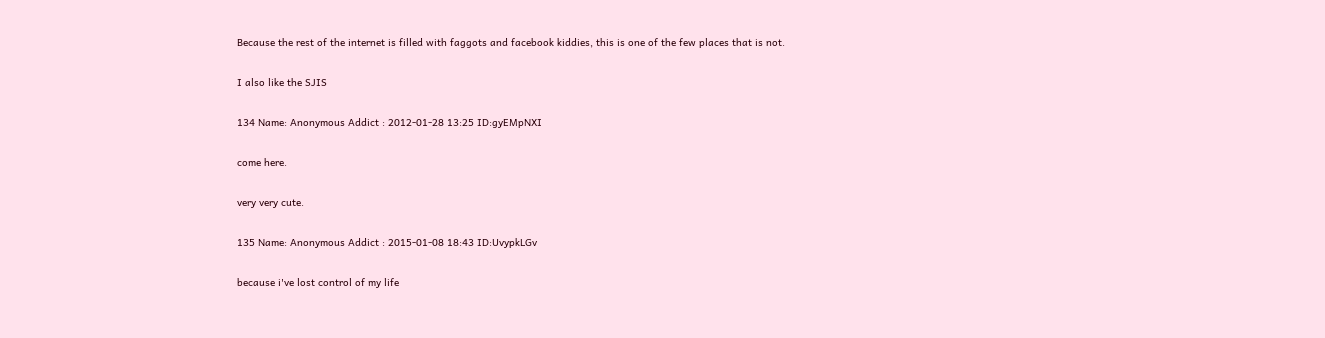Because the rest of the internet is filled with faggots and facebook kiddies, this is one of the few places that is not.

I also like the SJIS

134 Name: Anonymous Addict : 2012-01-28 13:25 ID:gyEMpNXI

come here.

very very cute.

135 Name: Anonymous Addict : 2015-01-08 18:43 ID:UvypkLGv

because i've lost control of my life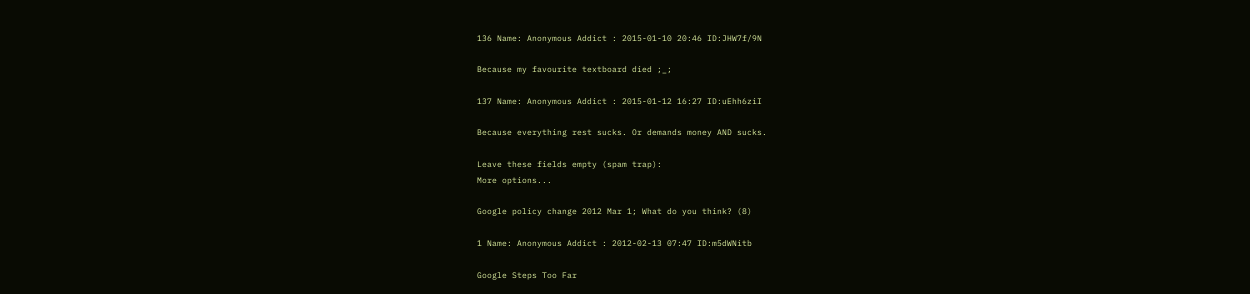136 Name: Anonymous Addict : 2015-01-10 20:46 ID:JHW7f/9N

Because my favourite textboard died ;_;

137 Name: Anonymous Addict : 2015-01-12 16:27 ID:uEhh6ziI

Because everything rest sucks. Or demands money AND sucks.

Leave these fields empty (spam trap):
More options...

Google policy change 2012 Mar 1; What do you think? (8)

1 Name: Anonymous Addict : 2012-02-13 07:47 ID:m5dWNitb

Google Steps Too Far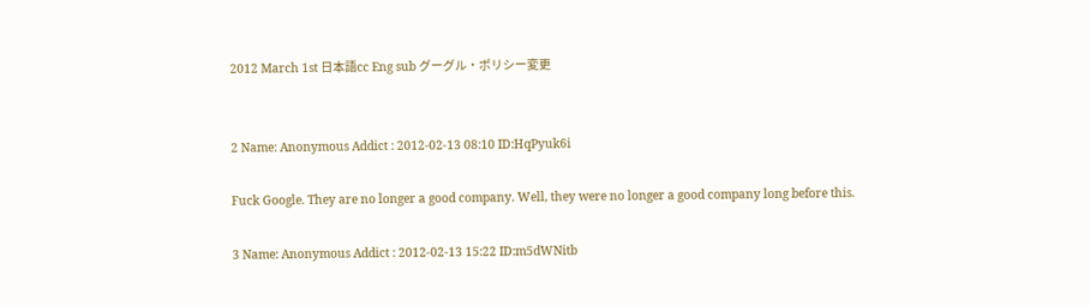2012 March 1st 日本語cc Eng sub グーグル・ポリシー変更


2 Name: Anonymous Addict : 2012-02-13 08:10 ID:HqPyuk6i

Fuck Google. They are no longer a good company. Well, they were no longer a good company long before this.

3 Name: Anonymous Addict : 2012-02-13 15:22 ID:m5dWNitb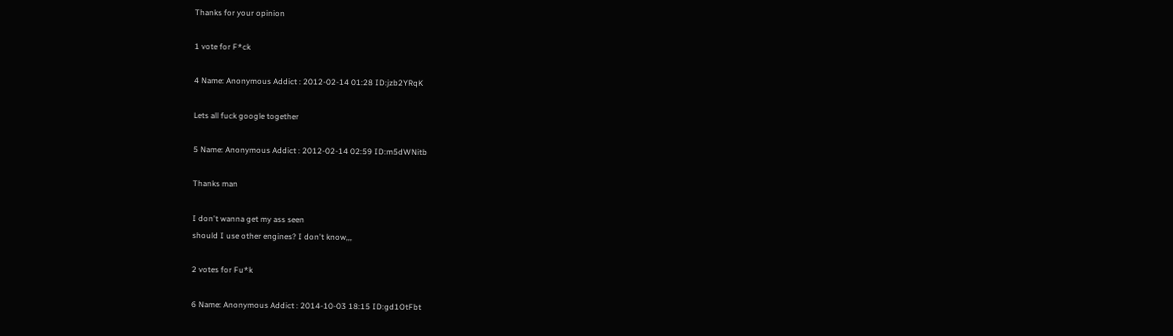Thanks for your opinion

1 vote for F*ck

4 Name: Anonymous Addict : 2012-02-14 01:28 ID:jzb2YRqK

Lets all fuck google together

5 Name: Anonymous Addict : 2012-02-14 02:59 ID:m5dWNitb

Thanks man

I don't wanna get my ass seen
should I use other engines? I don't know,,,

2 votes for Fu*k

6 Name: Anonymous Addict : 2014-10-03 18:15 ID:gd1OtFbt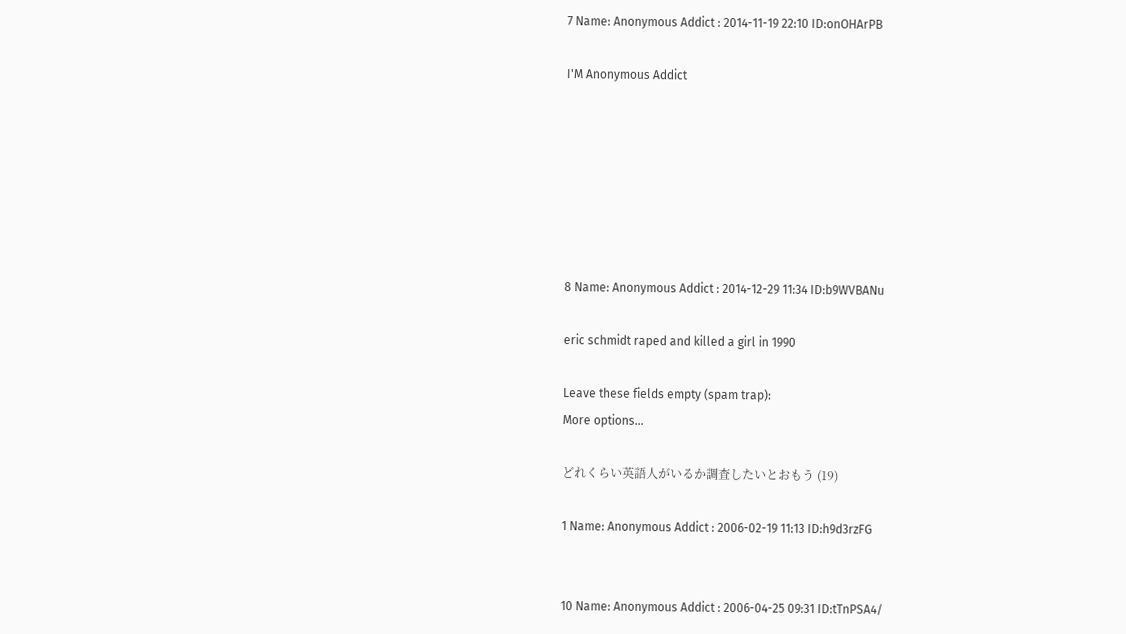7 Name: Anonymous Addict : 2014-11-19 22:10 ID:onOHArPB

I'M Anonymous Addict







8 Name: Anonymous Addict : 2014-12-29 11:34 ID:b9WVBANu

eric schmidt raped and killed a girl in 1990

Leave these fields empty (spam trap):
More options...

どれくらい英語人がいるか調査したいとおもう (19)

1 Name: Anonymous Addict : 2006-02-19 11:13 ID:h9d3rzFG


10 Name: Anonymous Addict : 2006-04-25 09:31 ID:tTnPSA4/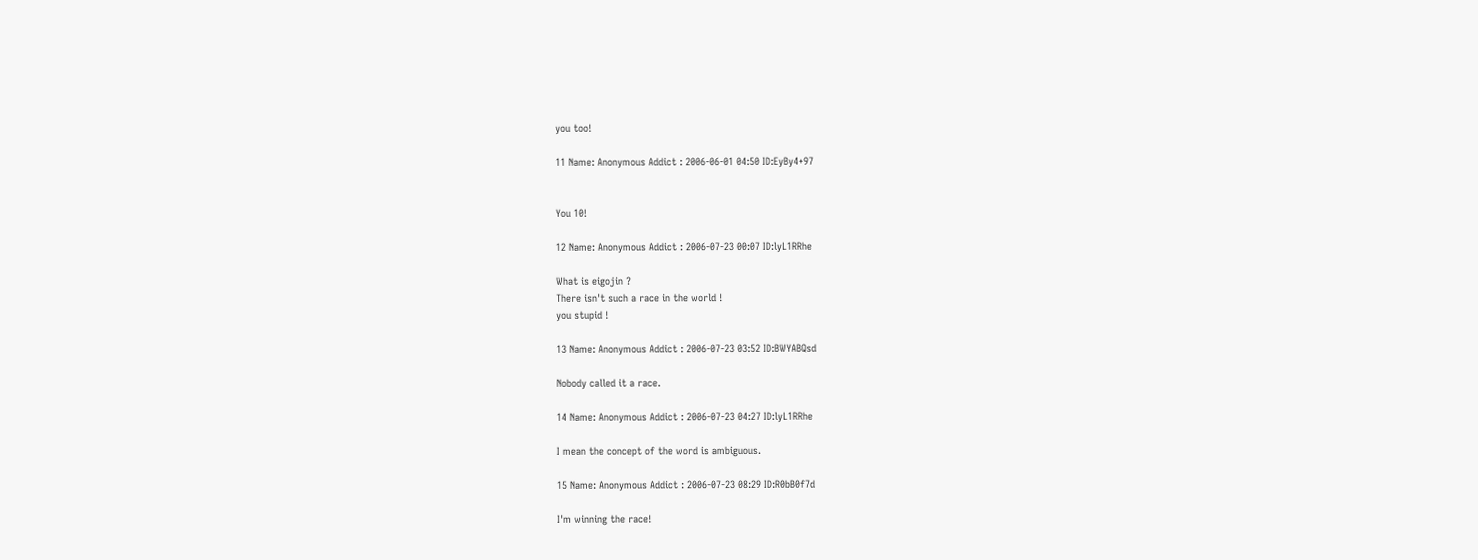you too!

11 Name: Anonymous Addict : 2006-06-01 04:50 ID:EyBy4+97


You 10!

12 Name: Anonymous Addict : 2006-07-23 00:07 ID:lyL1RRhe

What is eigojin ?
There isn't such a race in the world !
you stupid !

13 Name: Anonymous Addict : 2006-07-23 03:52 ID:BWYABQsd

Nobody called it a race.

14 Name: Anonymous Addict : 2006-07-23 04:27 ID:lyL1RRhe

I mean the concept of the word is ambiguous.

15 Name: Anonymous Addict : 2006-07-23 08:29 ID:R0bB0f7d

I'm winning the race!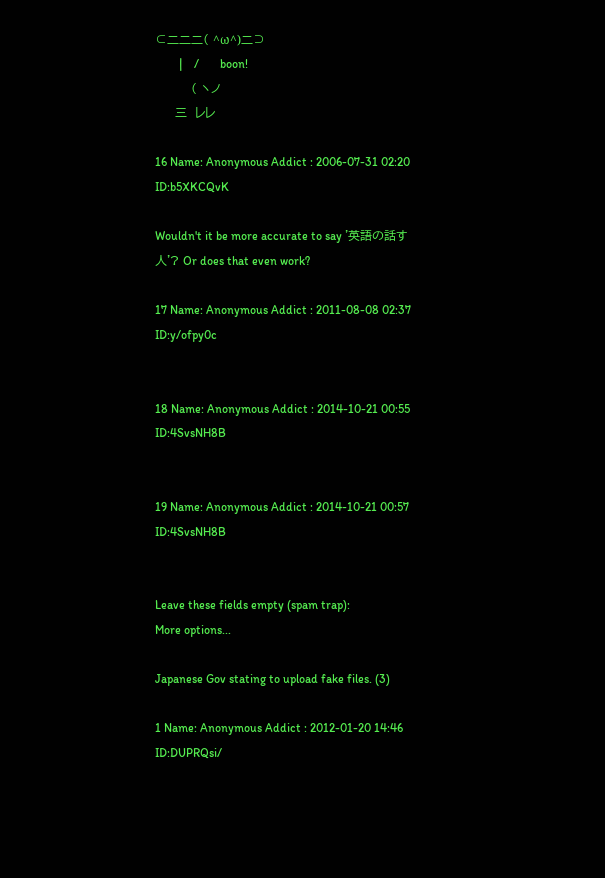⊂二二二( ^ω^)二⊃
        |    /       boon!
         ( ヽノ
     三  レレ

16 Name: Anonymous Addict : 2006-07-31 02:20 ID:b5XKCQvK

Wouldn't it be more accurate to say '英語の話す人'? Or does that even work?

17 Name: Anonymous Addict : 2011-08-08 02:37 ID:y/ofpy0c


18 Name: Anonymous Addict : 2014-10-21 00:55 ID:4SvsNH8B


19 Name: Anonymous Addict : 2014-10-21 00:57 ID:4SvsNH8B


Leave these fields empty (spam trap):
More options...

Japanese Gov stating to upload fake files. (3)

1 Name: Anonymous Addict : 2012-01-20 14:46 ID:DUPRQsi/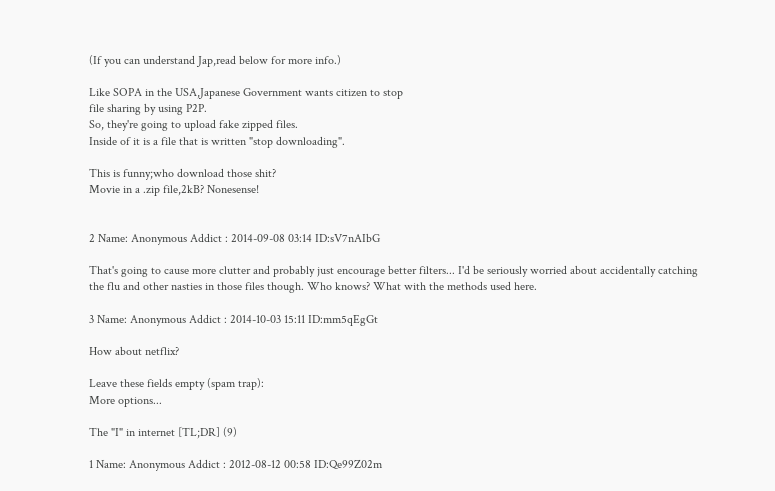(If you can understand Jap,read below for more info.)

Like SOPA in the USA,Japanese Government wants citizen to stop
file sharing by using P2P.
So, they're going to upload fake zipped files.
Inside of it is a file that is written "stop downloading".

This is funny;who download those shit?
Movie in a .zip file,2kB? Nonesense!


2 Name: Anonymous Addict : 2014-09-08 03:14 ID:sV7nAIbG

That's going to cause more clutter and probably just encourage better filters... I'd be seriously worried about accidentally catching the flu and other nasties in those files though. Who knows? What with the methods used here.

3 Name: Anonymous Addict : 2014-10-03 15:11 ID:mm5qEgGt

How about netflix?

Leave these fields empty (spam trap):
More options...

The "I" in internet [TL;DR] (9)

1 Name: Anonymous Addict : 2012-08-12 00:58 ID:Qe99Z02m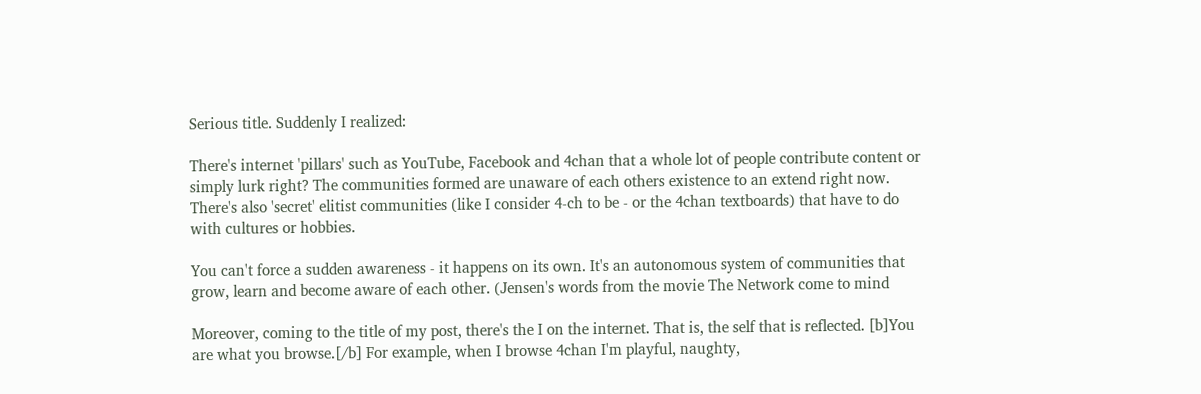Serious title. Suddenly I realized:

There's internet 'pillars' such as YouTube, Facebook and 4chan that a whole lot of people contribute content or simply lurk right? The communities formed are unaware of each others existence to an extend right now. There's also 'secret' elitist communities (like I consider 4-ch to be - or the 4chan textboards) that have to do with cultures or hobbies.

You can't force a sudden awareness - it happens on its own. It's an autonomous system of communities that grow, learn and become aware of each other. (Jensen's words from the movie The Network come to mind

Moreover, coming to the title of my post, there's the I on the internet. That is, the self that is reflected. [b]You are what you browse.[/b] For example, when I browse 4chan I'm playful, naughty,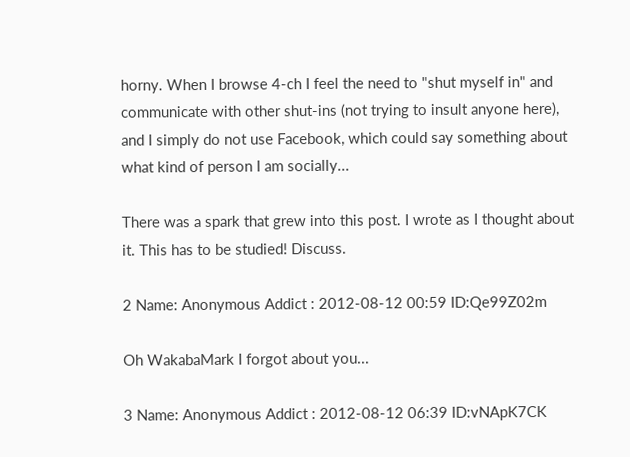horny. When I browse 4-ch I feel the need to "shut myself in" and communicate with other shut-ins (not trying to insult anyone here), and I simply do not use Facebook, which could say something about what kind of person I am socially...

There was a spark that grew into this post. I wrote as I thought about it. This has to be studied! Discuss.

2 Name: Anonymous Addict : 2012-08-12 00:59 ID:Qe99Z02m

Oh WakabaMark I forgot about you...

3 Name: Anonymous Addict : 2012-08-12 06:39 ID:vNApK7CK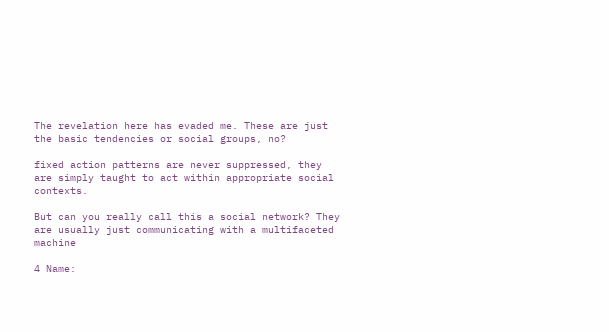The revelation here has evaded me. These are just the basic tendencies or social groups, no?

fixed action patterns are never suppressed, they are simply taught to act within appropriate social contexts.

But can you really call this a social network? They are usually just communicating with a multifaceted machine

4 Name: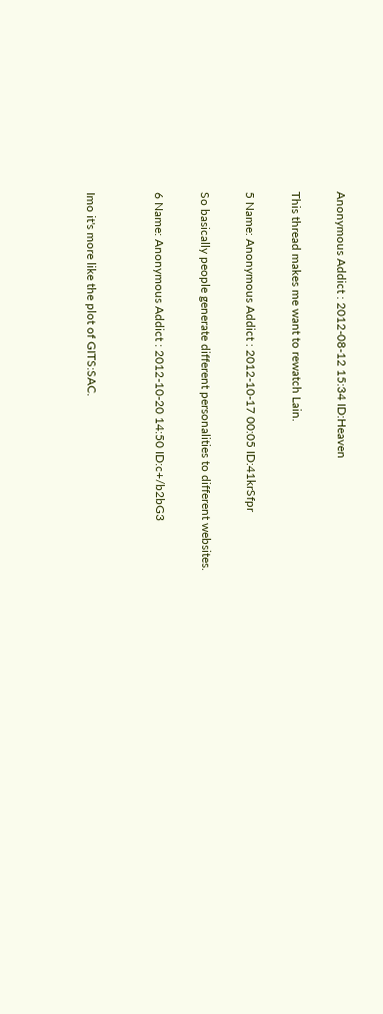Anonymous Addict : 2012-08-12 15:34 ID:Heaven

This thread makes me want to rewatch Lain.

5 Name: Anonymous Addict : 2012-10-17 00:05 ID:41krSfpr

So basically people generate different personalities to different websites.

6 Name: Anonymous Addict : 2012-10-20 14:50 ID:c+/b2bG3


Imo it's more like the plot of GITS:SAC.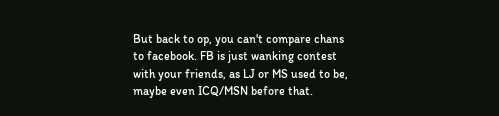But back to op, you can't compare chans to facebook. FB is just wanking contest with your friends, as LJ or MS used to be, maybe even ICQ/MSN before that.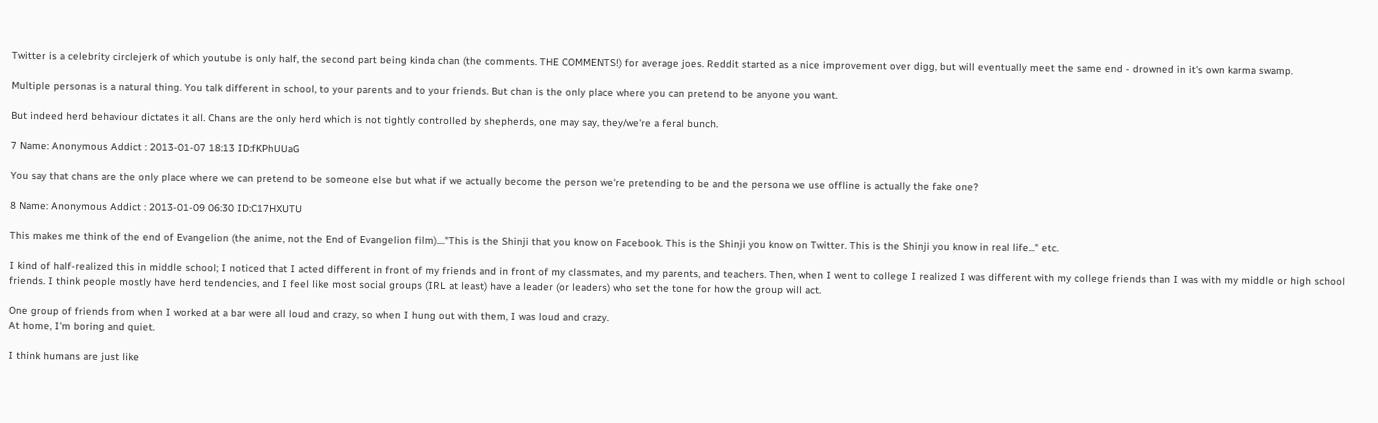Twitter is a celebrity circlejerk of which youtube is only half, the second part being kinda chan (the comments. THE COMMENTS!) for average joes. Reddit started as a nice improvement over digg, but will eventually meet the same end - drowned in it's own karma swamp.

Multiple personas is a natural thing. You talk different in school, to your parents and to your friends. But chan is the only place where you can pretend to be anyone you want.

But indeed herd behaviour dictates it all. Chans are the only herd which is not tightly controlled by shepherds, one may say, they/we're a feral bunch.

7 Name: Anonymous Addict : 2013-01-07 18:13 ID:fKPhUUaG

You say that chans are the only place where we can pretend to be someone else but what if we actually become the person we're pretending to be and the persona we use offline is actually the fake one?

8 Name: Anonymous Addict : 2013-01-09 06:30 ID:C17HXUTU

This makes me think of the end of Evangelion (the anime, not the End of Evangelion film)...."This is the Shinji that you know on Facebook. This is the Shinji you know on Twitter. This is the Shinji you know in real life..." etc.

I kind of half-realized this in middle school; I noticed that I acted different in front of my friends and in front of my classmates, and my parents, and teachers. Then, when I went to college I realized I was different with my college friends than I was with my middle or high school friends. I think people mostly have herd tendencies, and I feel like most social groups (IRL at least) have a leader (or leaders) who set the tone for how the group will act.

One group of friends from when I worked at a bar were all loud and crazy, so when I hung out with them, I was loud and crazy.
At home, I'm boring and quiet.

I think humans are just like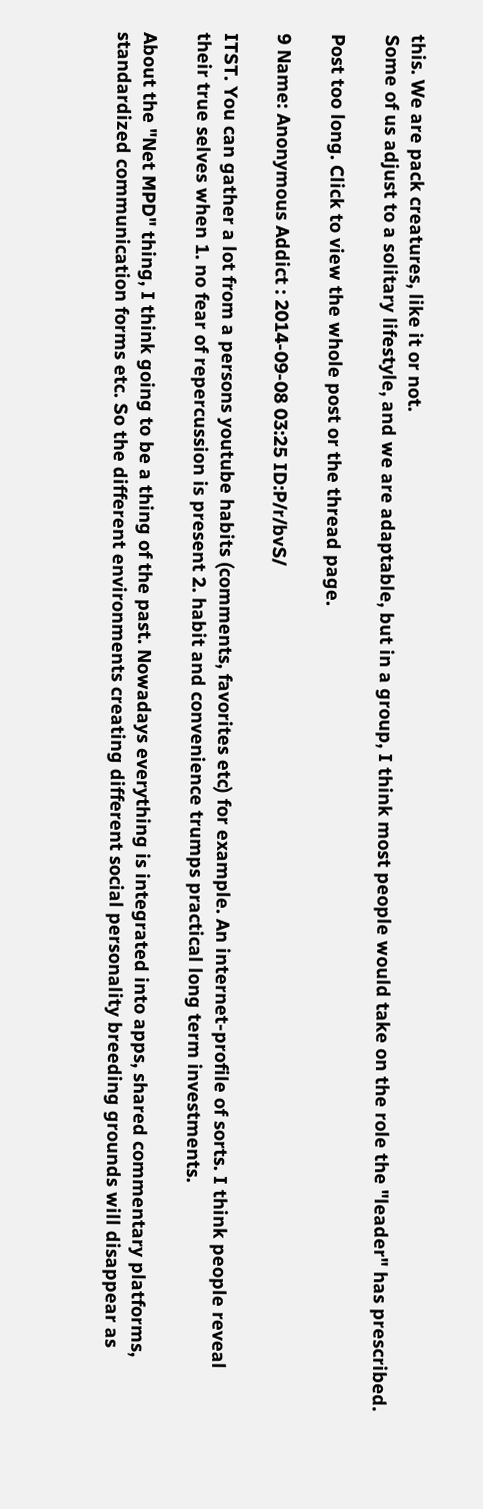this. We are pack creatures, like it or not.
Some of us adjust to a solitary lifestyle, and we are adaptable, but in a group, I think most people would take on the role the "leader" has prescribed.

Post too long. Click to view the whole post or the thread page.

9 Name: Anonymous Addict : 2014-09-08 03:25 ID:P/r/bvS/

ITST. You can gather a lot from a persons youtube habits (comments, favorites etc) for example. An internet-profile of sorts. I think people reveal their true selves when 1. no fear of repercussion is present 2. habit and convenience trumps practical long term investments.

About the "Net MPD" thing, I think going to be a thing of the past. Nowadays everything is integrated into apps, shared commentary platforms, standardized communication forms etc. So the different environments creating different social personality breeding grounds will disappear as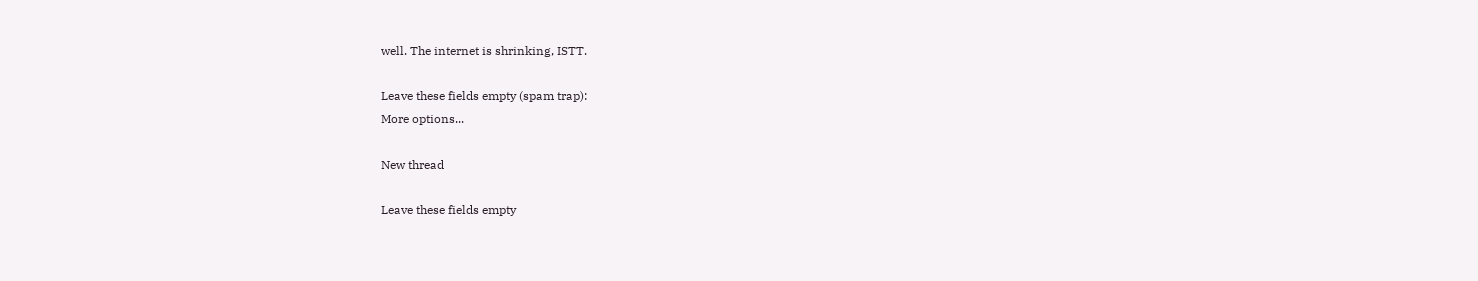well. The internet is shrinking, ISTT.

Leave these fields empty (spam trap):
More options...

New thread

Leave these fields empty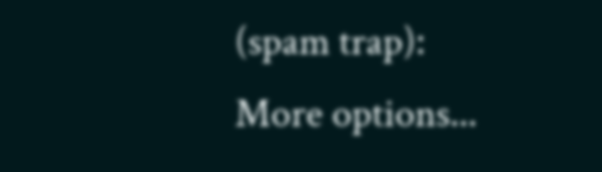(spam trap):
More options...